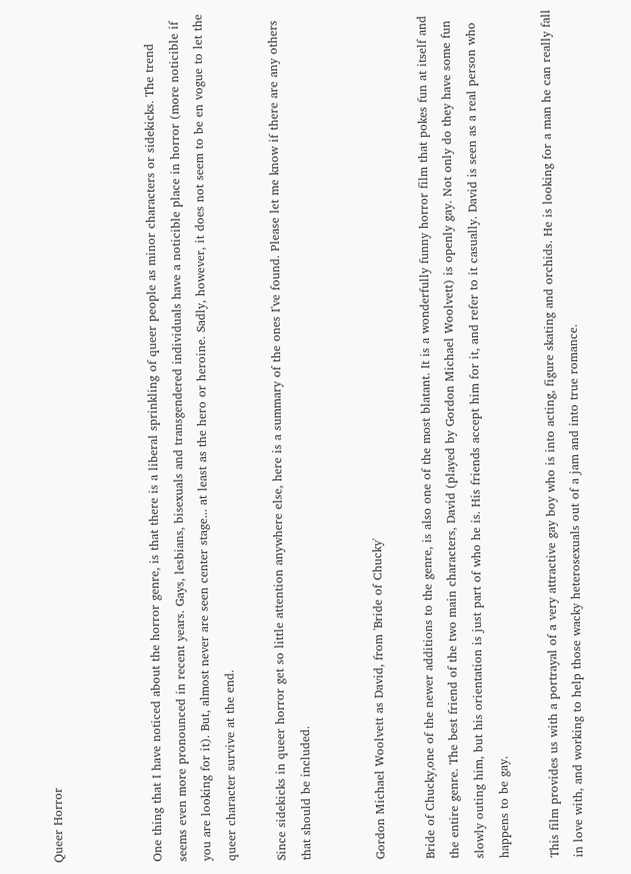Queer Horror



One thing that I have noticed about the horror genre, is that there is a liberal sprinkling of queer people as minor characters or sidekicks. The trend seems even more pronounced in recent years. Gays, lesbians, bisexuals and transgendered individuals have a noticible place in horror (more noticible if you are looking for it). But, almost never are seen center stage... at least as the hero or heroine. Sadly, however, it does not seem to be en vogue to let the queer character survive at the end.

Since sidekicks in queer horror get so little attention anywhere else, here is a summary of the ones I've found. Please let me know if there are any others that should be included.


Gordon Michael Woolvett as David, from 'Bride of Chucky'

Bride of Chucky,one of the newer additions to the genre, is also one of the most blatant. It is a wonderfully funny horror film that pokes fun at itself and the entire genre. The best friend of the two main characters, David (played by Gordon Michael Woolvett) is openly gay. Not only do they have some fun slowly outing him, but his orientation is just part of who he is. His friends accept him for it, and refer to it casually. David is seen as a real person who happens to be gay.

This film provides us with a portrayal of a very attractive gay boy who is into acting, figure skating and orchids. He is looking for a man he can really fall in love with, and working to help those wacky heterosexuals out of a jam and into true romance.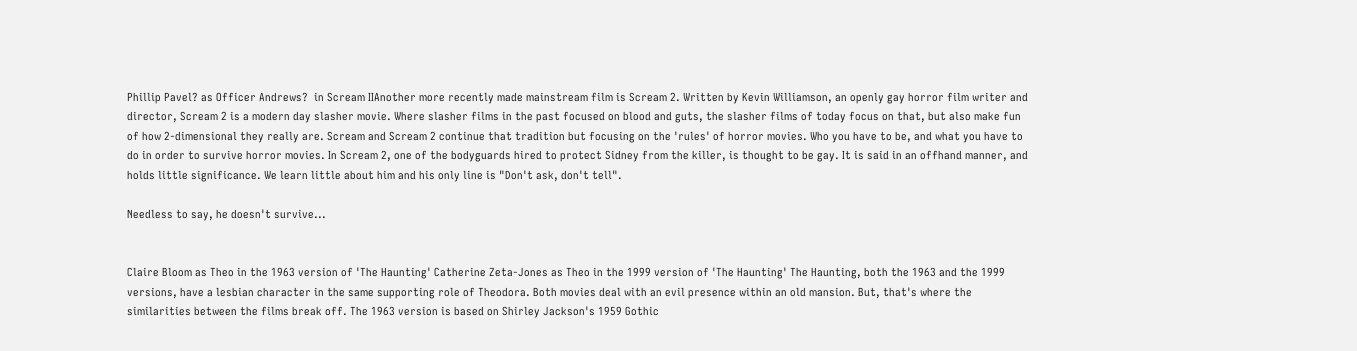Phillip Pavel? as Officer Andrews?  in Scream IIAnother more recently made mainstream film is Scream 2. Written by Kevin Williamson, an openly gay horror film writer and director, Scream 2 is a modern day slasher movie. Where slasher films in the past focused on blood and guts, the slasher films of today focus on that, but also make fun of how 2-dimensional they really are. Scream and Scream 2 continue that tradition but focusing on the 'rules' of horror movies. Who you have to be, and what you have to do in order to survive horror movies. In Scream 2, one of the bodyguards hired to protect Sidney from the killer, is thought to be gay. It is said in an offhand manner, and holds little significance. We learn little about him and his only line is "Don't ask, don't tell".

Needless to say, he doesn't survive...


Claire Bloom as Theo in the 1963 version of 'The Haunting' Catherine Zeta-Jones as Theo in the 1999 version of 'The Haunting' The Haunting, both the 1963 and the 1999 versions, have a lesbian character in the same supporting role of Theodora. Both movies deal with an evil presence within an old mansion. But, that's where the similarities between the films break off. The 1963 version is based on Shirley Jackson's 1959 Gothic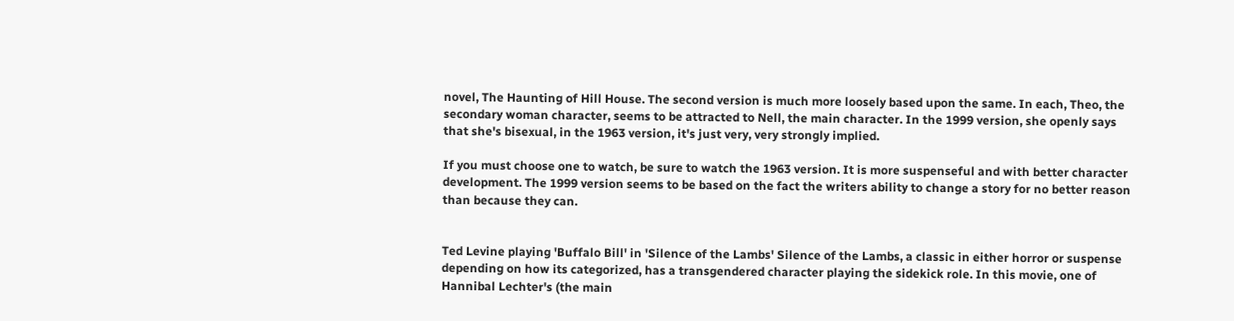novel, The Haunting of Hill House. The second version is much more loosely based upon the same. In each, Theo, the secondary woman character, seems to be attracted to Nell, the main character. In the 1999 version, she openly says that she's bisexual, in the 1963 version, it's just very, very strongly implied.

If you must choose one to watch, be sure to watch the 1963 version. It is more suspenseful and with better character development. The 1999 version seems to be based on the fact the writers ability to change a story for no better reason than because they can.


Ted Levine playing 'Buffalo Bill' in 'Silence of the Lambs' Silence of the Lambs, a classic in either horror or suspense depending on how its categorized, has a transgendered character playing the sidekick role. In this movie, one of Hannibal Lechter's (the main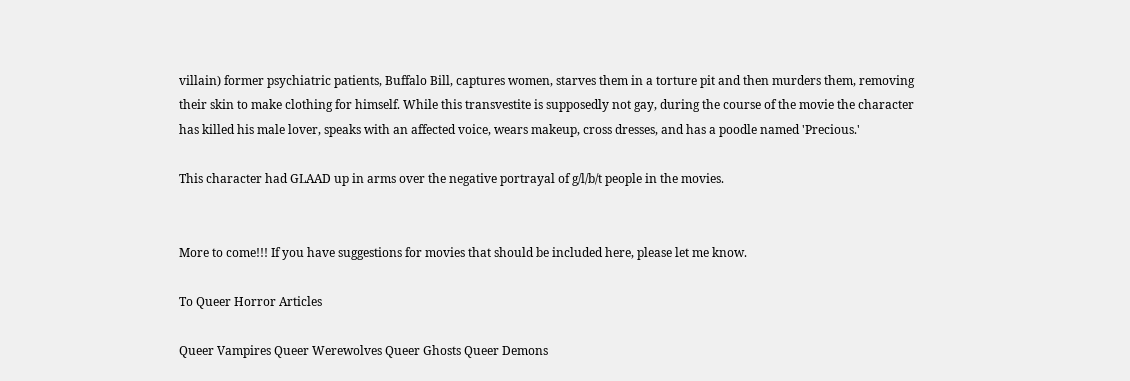villain) former psychiatric patients, Buffalo Bill, captures women, starves them in a torture pit and then murders them, removing their skin to make clothing for himself. While this transvestite is supposedly not gay, during the course of the movie the character has killed his male lover, speaks with an affected voice, wears makeup, cross dresses, and has a poodle named 'Precious.'

This character had GLAAD up in arms over the negative portrayal of g/l/b/t people in the movies.


More to come!!! If you have suggestions for movies that should be included here, please let me know.

To Queer Horror Articles

Queer Vampires Queer Werewolves Queer Ghosts Queer Demons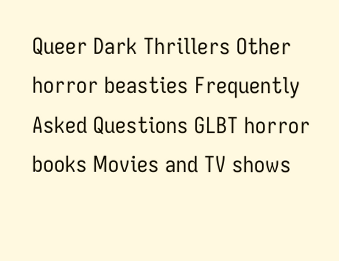Queer Dark Thrillers Other horror beasties Frequently Asked Questions GLBT horror books Movies and TV shows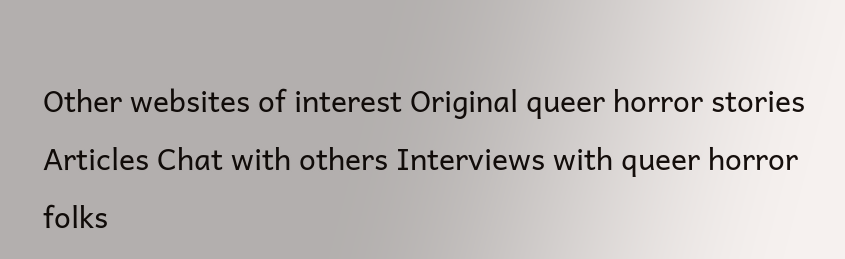Other websites of interest Original queer horror stories Articles Chat with others Interviews with queer horror folks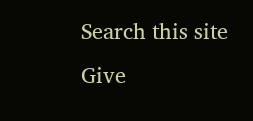Search this site Give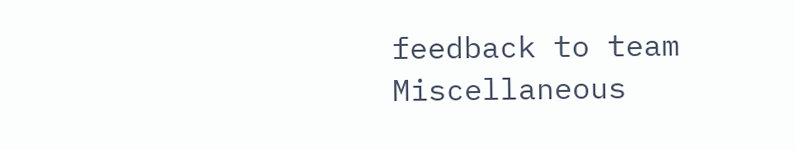feedback to team Miscellaneous